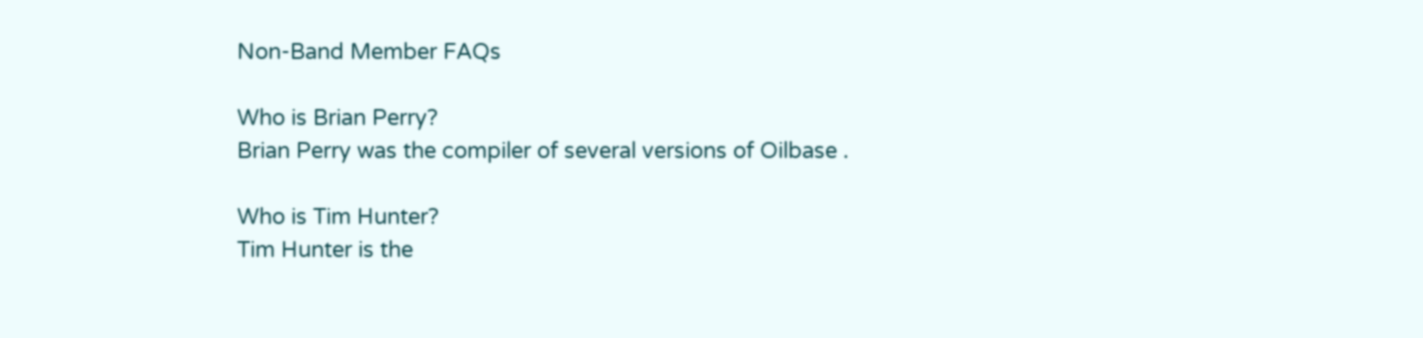Non-Band Member FAQs

Who is Brian Perry?
Brian Perry was the compiler of several versions of Oilbase .

Who is Tim Hunter?
Tim Hunter is the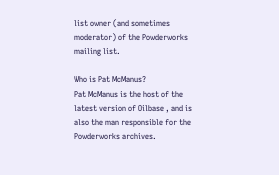list owner (and sometimes moderator) of the Powderworks mailing list.

Who is Pat McManus?
Pat McManus is the host of the latest version of Oilbase , and is also the man responsible for the Powderworks archives.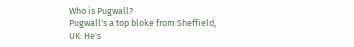Who is Pugwall?
Pugwall's a top bloke from Sheffield, UK. He's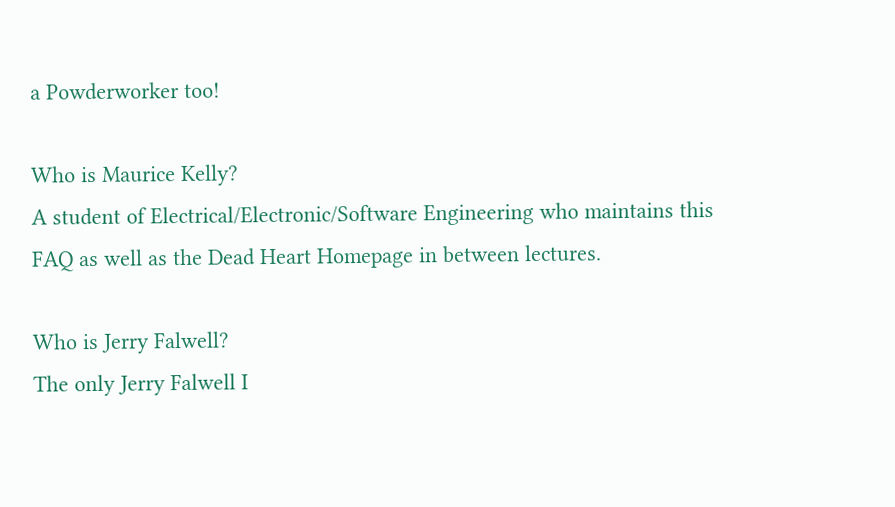a Powderworker too!

Who is Maurice Kelly?
A student of Electrical/Electronic/Software Engineering who maintains this FAQ as well as the Dead Heart Homepage in between lectures.

Who is Jerry Falwell?
The only Jerry Falwell I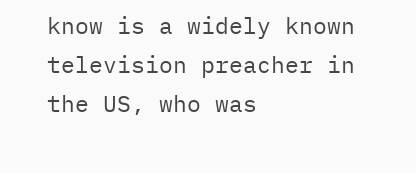know is a widely known television preacher in the US, who was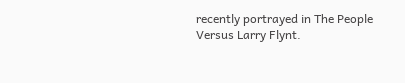recently portrayed in The People Versus Larry Flynt.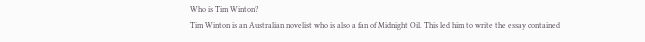Who is Tim Winton?
Tim Winton is an Australian novelist who is also a fan of Midnight Oil. This led him to write the essay contained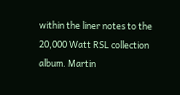within the liner notes to the 20,000 Watt RSL collection album. Martin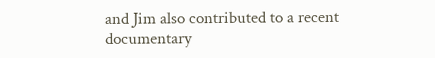and Jim also contributed to a recent documentary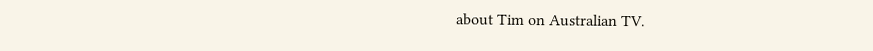about Tim on Australian TV.